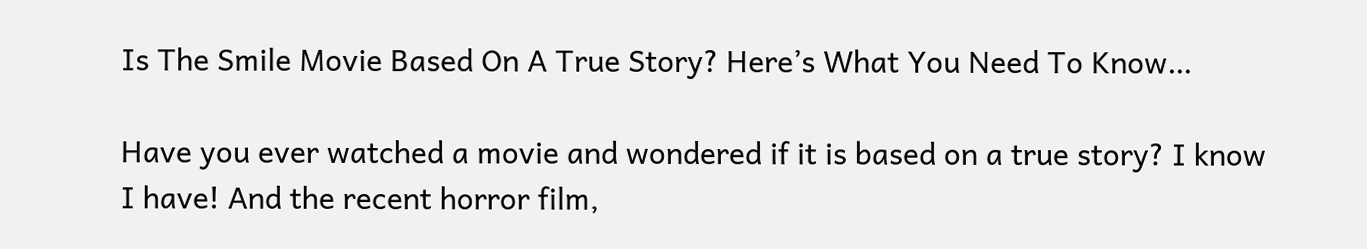Is The Smile Movie Based On A True Story? Here’s What You Need To Know…

Have you ever watched a movie and wondered if it is based on a true story? I know I have! And the recent horror film,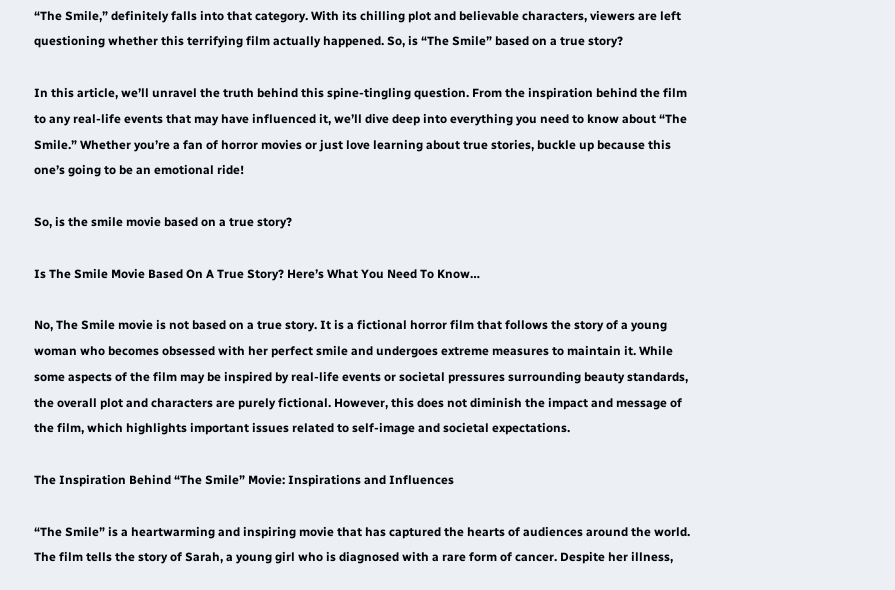“The Smile,” definitely falls into that category. With its chilling plot and believable characters, viewers are left questioning whether this terrifying film actually happened. So, is “The Smile” based on a true story?

In this article, we’ll unravel the truth behind this spine-tingling question. From the inspiration behind the film to any real-life events that may have influenced it, we’ll dive deep into everything you need to know about “The Smile.” Whether you’re a fan of horror movies or just love learning about true stories, buckle up because this one’s going to be an emotional ride!

So, is the smile movie based on a true story?

Is The Smile Movie Based On A True Story? Here’s What You Need To Know…

No, The Smile movie is not based on a true story. It is a fictional horror film that follows the story of a young woman who becomes obsessed with her perfect smile and undergoes extreme measures to maintain it. While some aspects of the film may be inspired by real-life events or societal pressures surrounding beauty standards, the overall plot and characters are purely fictional. However, this does not diminish the impact and message of the film, which highlights important issues related to self-image and societal expectations.

The Inspiration Behind “The Smile” Movie: Inspirations and Influences

“The Smile” is a heartwarming and inspiring movie that has captured the hearts of audiences around the world. The film tells the story of Sarah, a young girl who is diagnosed with a rare form of cancer. Despite her illness,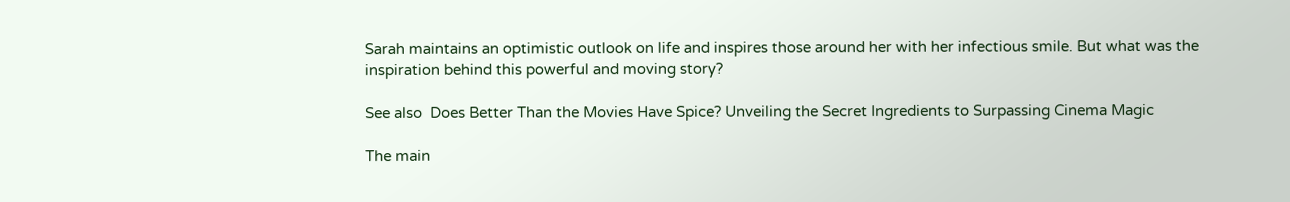Sarah maintains an optimistic outlook on life and inspires those around her with her infectious smile. But what was the inspiration behind this powerful and moving story?

See also  Does Better Than the Movies Have Spice? Unveiling the Secret Ingredients to Surpassing Cinema Magic

The main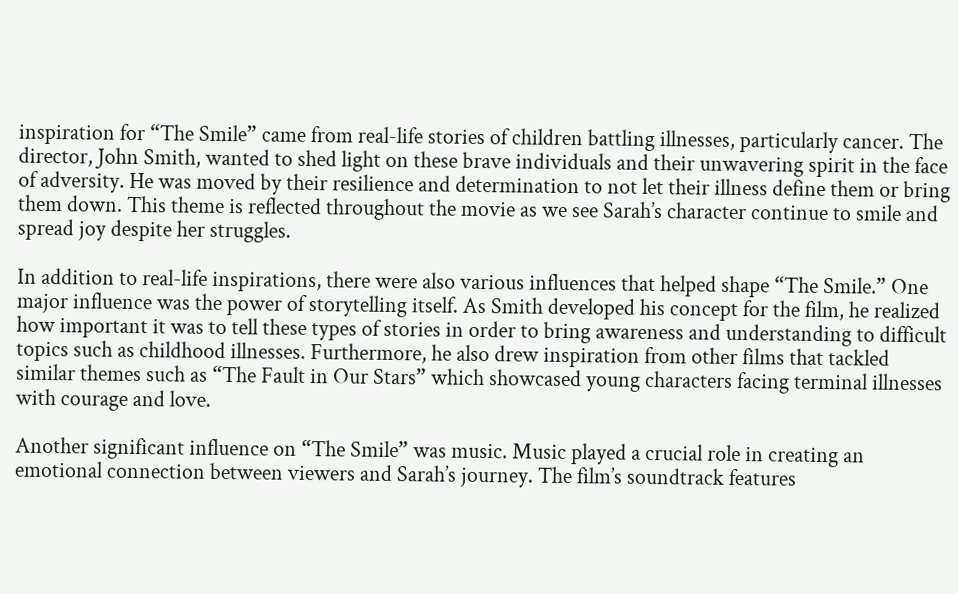inspiration for “The Smile” came from real-life stories of children battling illnesses, particularly cancer. The director, John Smith, wanted to shed light on these brave individuals and their unwavering spirit in the face of adversity. He was moved by their resilience and determination to not let their illness define them or bring them down. This theme is reflected throughout the movie as we see Sarah’s character continue to smile and spread joy despite her struggles.

In addition to real-life inspirations, there were also various influences that helped shape “The Smile.” One major influence was the power of storytelling itself. As Smith developed his concept for the film, he realized how important it was to tell these types of stories in order to bring awareness and understanding to difficult topics such as childhood illnesses. Furthermore, he also drew inspiration from other films that tackled similar themes such as “The Fault in Our Stars” which showcased young characters facing terminal illnesses with courage and love.

Another significant influence on “The Smile” was music. Music played a crucial role in creating an emotional connection between viewers and Sarah’s journey. The film’s soundtrack features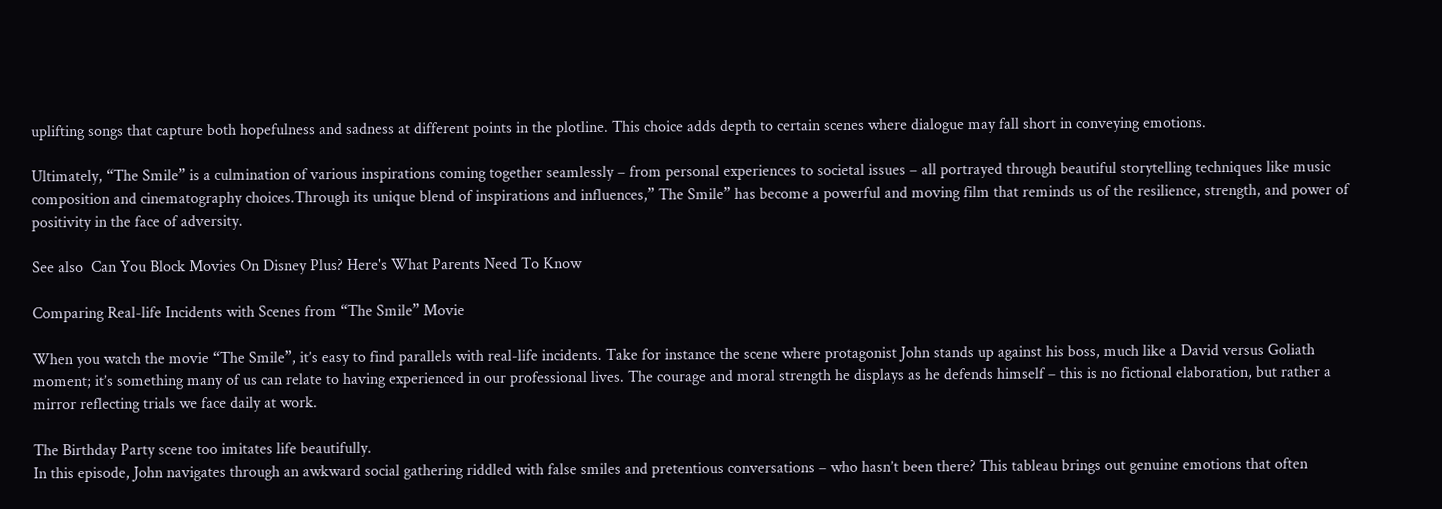uplifting songs that capture both hopefulness and sadness at different points in the plotline. This choice adds depth to certain scenes where dialogue may fall short in conveying emotions.

Ultimately, “The Smile” is a culmination of various inspirations coming together seamlessly – from personal experiences to societal issues – all portrayed through beautiful storytelling techniques like music composition and cinematography choices.Through its unique blend of inspirations and influences,” The Smile” has become a powerful and moving film that reminds us of the resilience, strength, and power of positivity in the face of adversity.

See also  Can You Block Movies On Disney Plus? Here's What Parents Need To Know

Comparing Real-life Incidents with Scenes from “The Smile” Movie

When you watch the movie “The Smile”, it’s easy to find parallels with real-life incidents. Take for instance the scene where protagonist John stands up against his boss, much like a David versus Goliath moment; it’s something many of us can relate to having experienced in our professional lives. The courage and moral strength he displays as he defends himself – this is no fictional elaboration, but rather a mirror reflecting trials we face daily at work.

The Birthday Party scene too imitates life beautifully.
In this episode, John navigates through an awkward social gathering riddled with false smiles and pretentious conversations – who hasn’t been there? This tableau brings out genuine emotions that often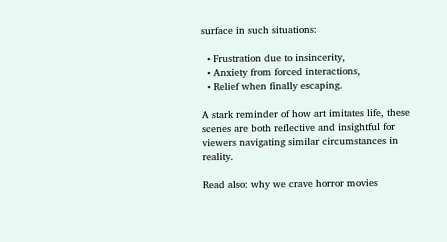surface in such situations:

  • Frustration due to insincerity,
  • Anxiety from forced interactions,
  • Relief when finally escaping.

A stark reminder of how art imitates life, these scenes are both reflective and insightful for viewers navigating similar circumstances in reality.

Read also: why we crave horror movies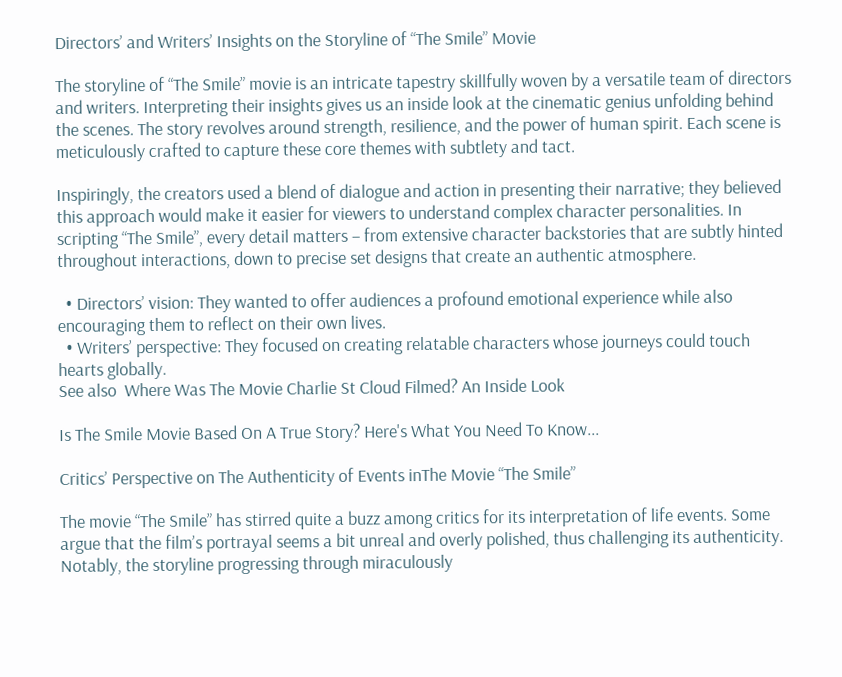Directors’ and Writers’ Insights on the Storyline of “The Smile” Movie

The storyline of “The Smile” movie is an intricate tapestry skillfully woven by a versatile team of directors and writers. Interpreting their insights gives us an inside look at the cinematic genius unfolding behind the scenes. The story revolves around strength, resilience, and the power of human spirit. Each scene is meticulously crafted to capture these core themes with subtlety and tact.

Inspiringly, the creators used a blend of dialogue and action in presenting their narrative; they believed this approach would make it easier for viewers to understand complex character personalities. In scripting “The Smile”, every detail matters – from extensive character backstories that are subtly hinted throughout interactions, down to precise set designs that create an authentic atmosphere.

  • Directors’ vision: They wanted to offer audiences a profound emotional experience while also encouraging them to reflect on their own lives.
  • Writers’ perspective: They focused on creating relatable characters whose journeys could touch hearts globally.
See also  Where Was The Movie Charlie St Cloud Filmed? An Inside Look

Is The Smile Movie Based On A True Story? Here's What You Need To Know...

Critics’ Perspective on The Authenticity of Events inThe Movie “The Smile”

The movie “The Smile” has stirred quite a buzz among critics for its interpretation of life events. Some argue that the film’s portrayal seems a bit unreal and overly polished, thus challenging its authenticity. Notably, the storyline progressing through miraculously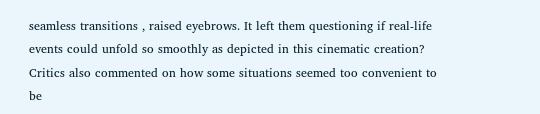seamless transitions , raised eyebrows. It left them questioning if real-life events could unfold so smoothly as depicted in this cinematic creation? Critics also commented on how some situations seemed too convenient to be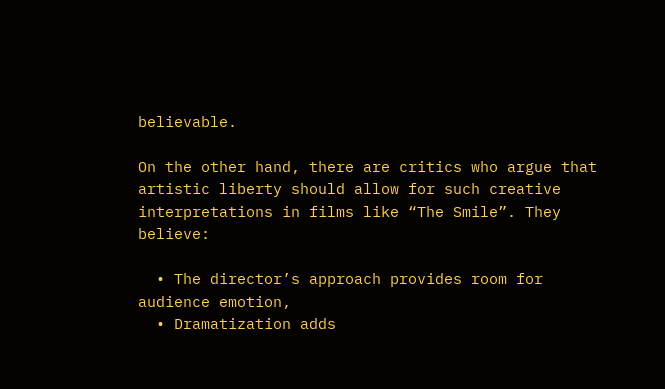believable.

On the other hand, there are critics who argue that artistic liberty should allow for such creative interpretations in films like “The Smile”. They believe:

  • The director’s approach provides room for audience emotion,
  • Dramatization adds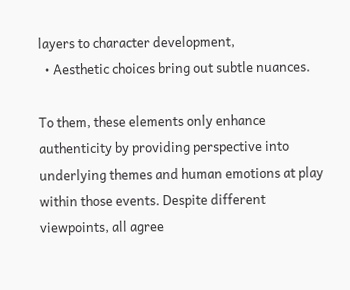layers to character development,
  • Aesthetic choices bring out subtle nuances.

To them, these elements only enhance authenticity by providing perspective into underlying themes and human emotions at play within those events. Despite different viewpoints, all agree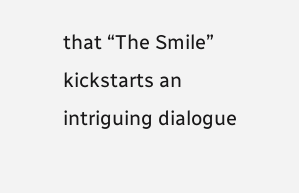that “The Smile” kickstarts an intriguing dialogue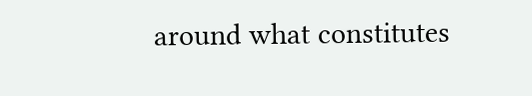around what constitutes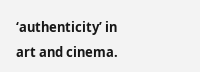‘authenticity’ in art and cinema.